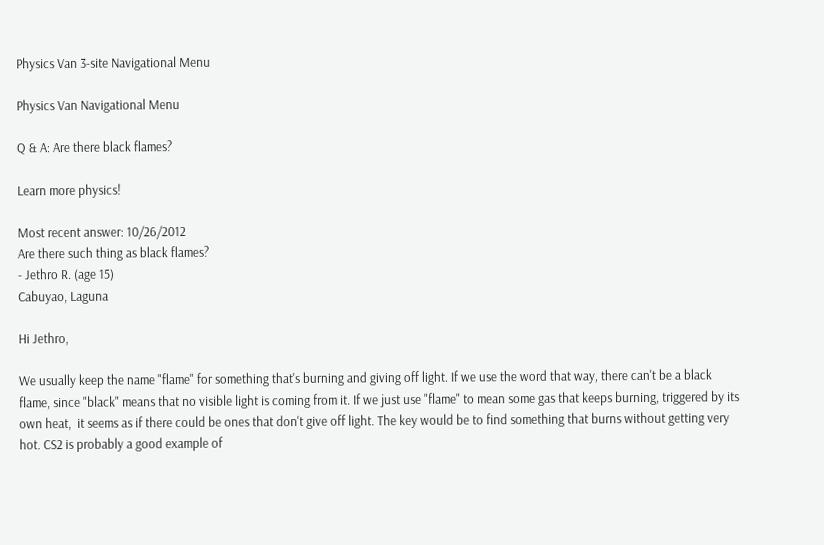Physics Van 3-site Navigational Menu

Physics Van Navigational Menu

Q & A: Are there black flames?

Learn more physics!

Most recent answer: 10/26/2012
Are there such thing as black flames?
- Jethro R. (age 15)
Cabuyao, Laguna

Hi Jethro,

We usually keep the name "flame" for something that's burning and giving off light. If we use the word that way, there can't be a black flame, since "black" means that no visible light is coming from it. If we just use "flame" to mean some gas that keeps burning, triggered by its own heat,  it seems as if there could be ones that don't give off light. The key would be to find something that burns without getting very hot. CS2 is probably a good example of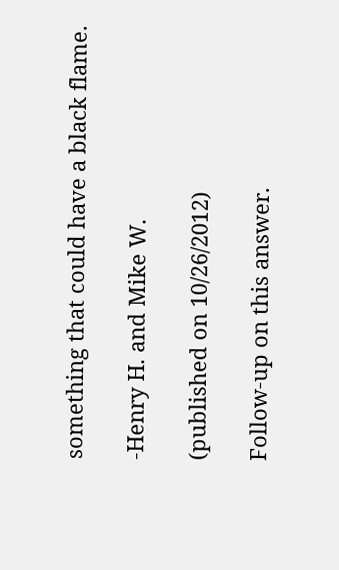something that could have a black flame.

-Henry H. and Mike W.

(published on 10/26/2012)

Follow-up on this answer.